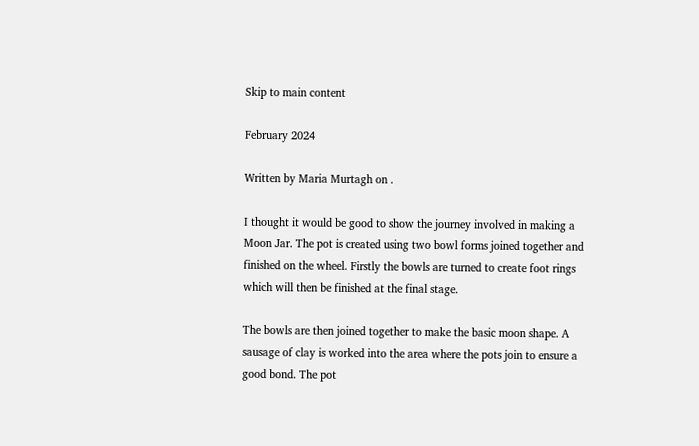Skip to main content

February 2024

Written by Maria Murtagh on .

I thought it would be good to show the journey involved in making a Moon Jar. The pot is created using two bowl forms joined together and finished on the wheel. Firstly the bowls are turned to create foot rings which will then be finished at the final stage.

The bowls are then joined together to make the basic moon shape. A sausage of clay is worked into the area where the pots join to ensure a good bond. The pot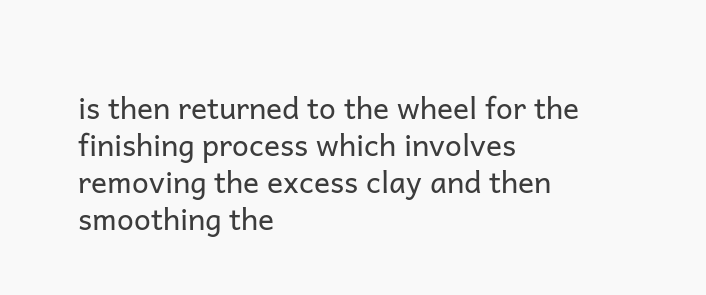is then returned to the wheel for the finishing process which involves removing the excess clay and then smoothing the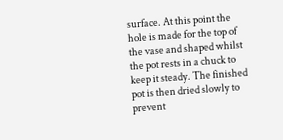surface. At this point the hole is made for the top of the vase and shaped whilst the pot rests in a chuck to keep it steady. The finished pot is then dried slowly to prevent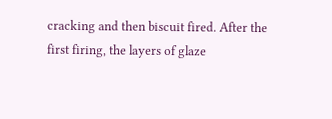cracking and then biscuit fired. After the first firing, the layers of glaze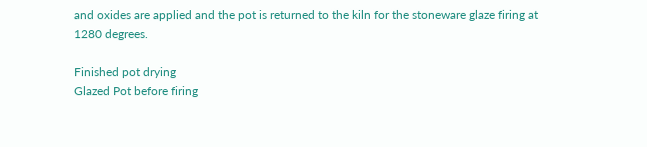and oxides are applied and the pot is returned to the kiln for the stoneware glaze firing at 1280 degrees.

Finished pot drying
Glazed Pot before firing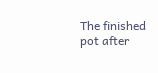The finished pot after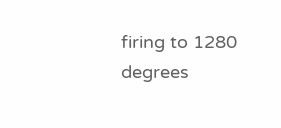firing to 1280 degrees